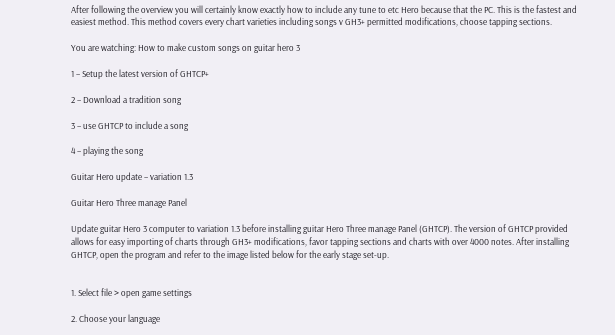After following the overview you will certainly know exactly how to include any tune to etc Hero because that the PC. This is the fastest and easiest method. This method covers every chart varieties including songs v GH3+ permitted modifications, choose tapping sections.

You are watching: How to make custom songs on guitar hero 3

1 – Setup the latest version of GHTCP+

2 – Download a tradition song

3 – use GHTCP to include a song

4 – playing the song

Guitar Hero update – variation 1.3

Guitar Hero Three manage Panel

Update guitar Hero 3 computer to variation 1.3 before installing guitar Hero Three manage Panel (GHTCP). The version of GHTCP provided allows for easy importing of charts through GH3+ modifications, favor tapping sections and charts with over 4000 notes. After installing GHTCP, open the program and refer to the image listed below for the early stage set-up.


1. Select file > open game settings

2. Choose your language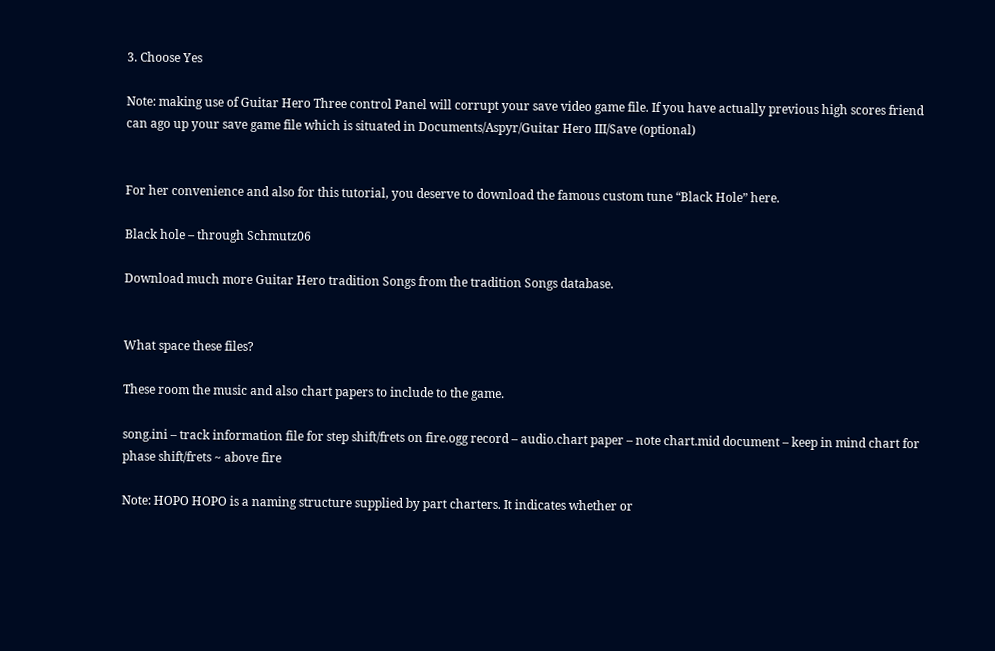3. Choose Yes

Note: making use of Guitar Hero Three control Panel will corrupt your save video game file. If you have actually previous high scores friend can ago up your save game file which is situated in Documents/Aspyr/Guitar Hero III/Save (optional)


For her convenience and also for this tutorial, you deserve to download the famous custom tune “Black Hole” here.

Black hole – through Schmutz06

Download much more Guitar Hero tradition Songs from the tradition Songs database.


What space these files?

These room the music and also chart papers to include to the game.

song.ini – track information file for step shift/frets on fire.ogg record – audio.chart paper – note chart.mid document – keep in mind chart for phase shift/frets ~ above fire

Note: HOPO HOPO is a naming structure supplied by part charters. It indicates whether or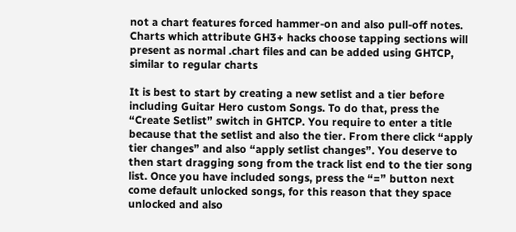not a chart features forced hammer-on and also pull-off notes. Charts which attribute GH3+ hacks choose tapping sections will present as normal .chart files and can be added using GHTCP, similar to regular charts

It is best to start by creating a new setlist and a tier before including Guitar Hero custom Songs. To do that, press the “Create Setlist” switch in GHTCP. You require to enter a title because that the setlist and also the tier. From there click “apply tier changes” and also “apply setlist changes”. You deserve to then start dragging song from the track list end to the tier song list. Once you have included songs, press the “=” button next come default unlocked songs, for this reason that they space unlocked and also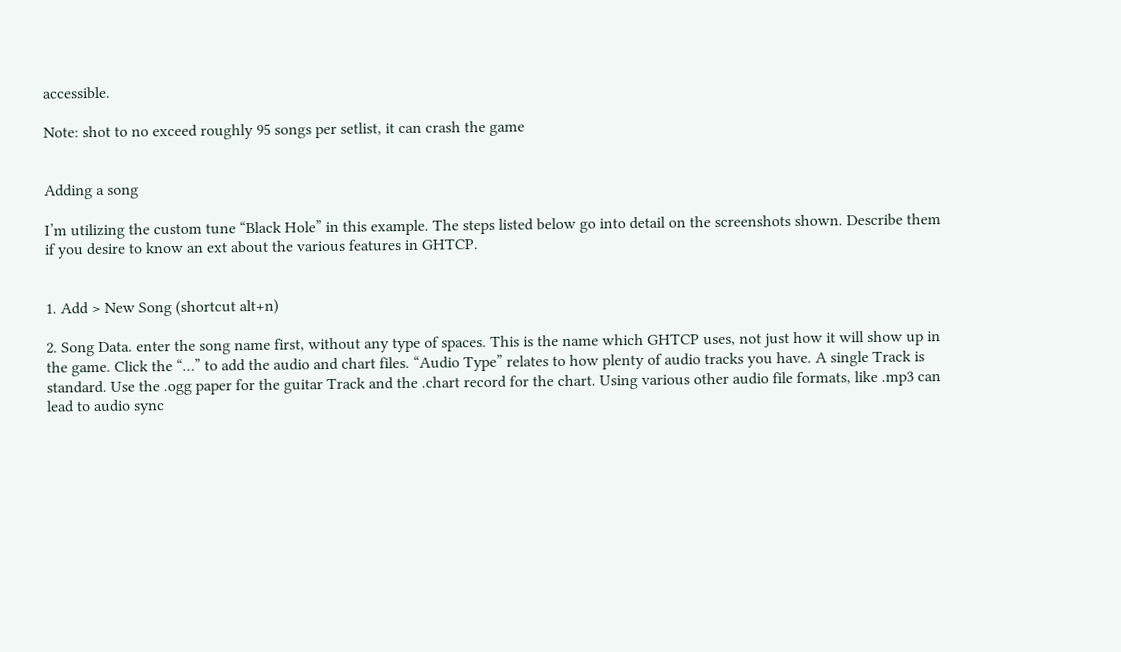accessible.

Note: shot to no exceed roughly 95 songs per setlist, it can crash the game


Adding a song

I’m utilizing the custom tune “Black Hole” in this example. The steps listed below go into detail on the screenshots shown. Describe them if you desire to know an ext about the various features in GHTCP.


1. Add > New Song (shortcut alt+n)

2. Song Data. enter the song name first, without any type of spaces. This is the name which GHTCP uses, not just how it will show up in the game. Click the “…” to add the audio and chart files. “Audio Type” relates to how plenty of audio tracks you have. A single Track is standard. Use the .ogg paper for the guitar Track and the .chart record for the chart. Using various other audio file formats, like .mp3 can lead to audio sync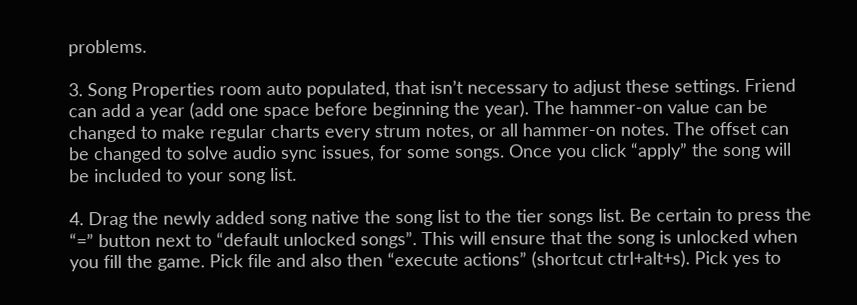problems.

3. Song Properties room auto populated, that isn’t necessary to adjust these settings. Friend can add a year (add one space before beginning the year). The hammer-on value can be changed to make regular charts every strum notes, or all hammer-on notes. The offset can be changed to solve audio sync issues, for some songs. Once you click “apply” the song will be included to your song list.

4. Drag the newly added song native the song list to the tier songs list. Be certain to press the “=” button next to “default unlocked songs”. This will ensure that the song is unlocked when you fill the game. Pick file and also then “execute actions” (shortcut ctrl+alt+s). Pick yes to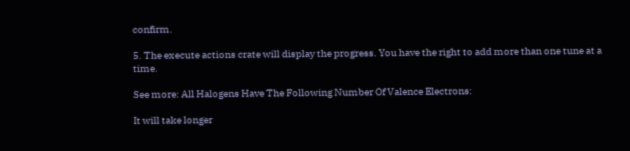confirm.

5. The execute actions crate will display the progress. You have the right to add more than one tune at a time.

See more: All Halogens Have The Following Number Of Valence Electrons:

It will take longer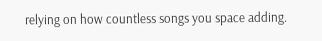relying on how countless songs you space adding.